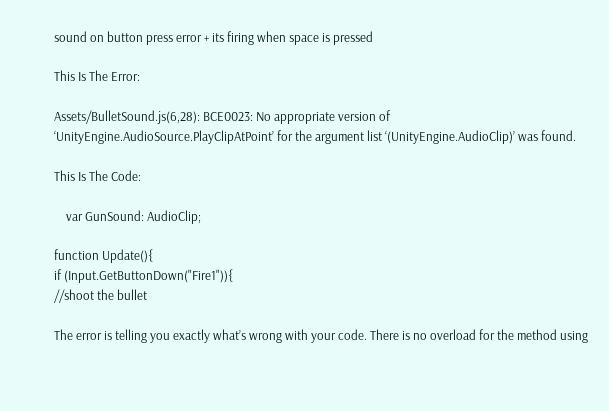sound on button press error + its firing when space is pressed

This Is The Error:

Assets/BulletSound.js(6,28): BCE0023: No appropriate version of ‘UnityEngine.AudioSource.PlayClipAtPoint’ for the argument list ‘(UnityEngine.AudioClip)’ was found.

This Is The Code:

    var GunSound: AudioClip;

function Update(){
if (Input.GetButtonDown("Fire1")){
//shoot the bullet

The error is telling you exactly what’s wrong with your code. There is no overload for the method using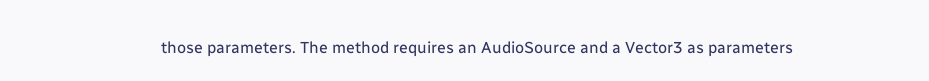those parameters. The method requires an AudioSource and a Vector3 as parameters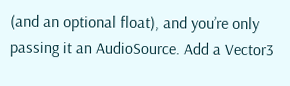(and an optional float), and you’re only passing it an AudioSource. Add a Vector3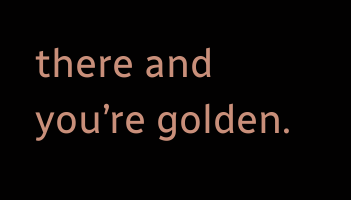there and you’re golden.